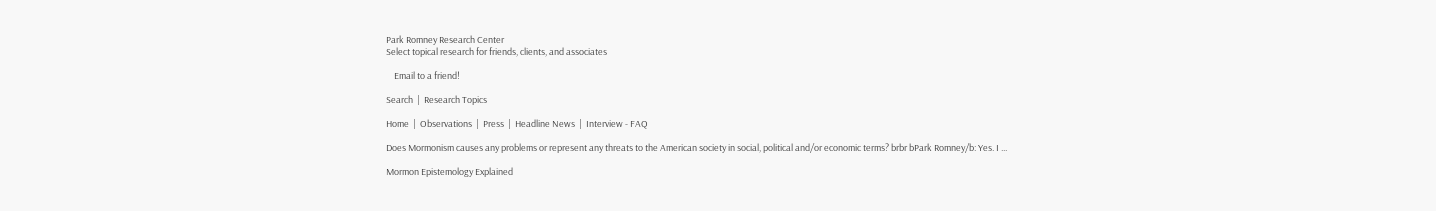Park Romney Research Center
Select topical research for friends, clients, and associates

    Email to a friend!

Search  |  Research Topics

Home  |  Observations  |  Press  |  Headline News  |  Interview - FAQ

Does Mormonism causes any problems or represent any threats to the American society in social, political and/or economic terms? brbr bPark Romney/b: Yes. I ...

Mormon Epistemology Explained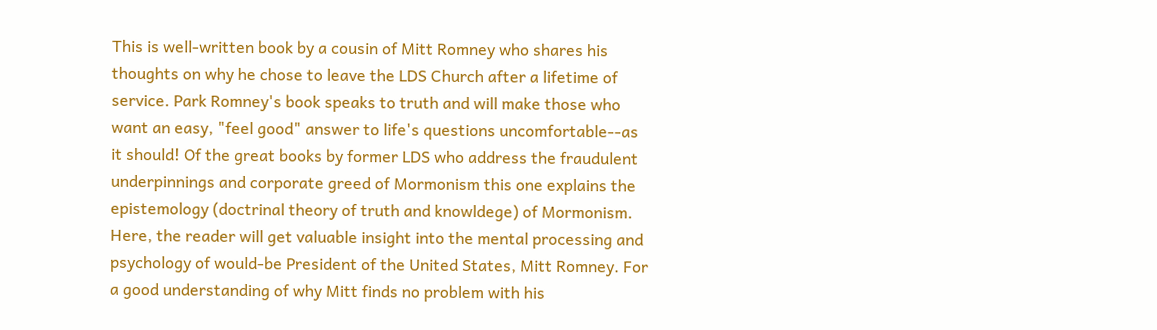This is well-written book by a cousin of Mitt Romney who shares his thoughts on why he chose to leave the LDS Church after a lifetime of service. Park Romney's book speaks to truth and will make those who want an easy, "feel good" answer to life's questions uncomfortable--as it should! Of the great books by former LDS who address the fraudulent underpinnings and corporate greed of Mormonism this one explains the epistemology (doctrinal theory of truth and knowldege) of Mormonism. Here, the reader will get valuable insight into the mental processing and psychology of would-be President of the United States, Mitt Romney. For a good understanding of why Mitt finds no problem with his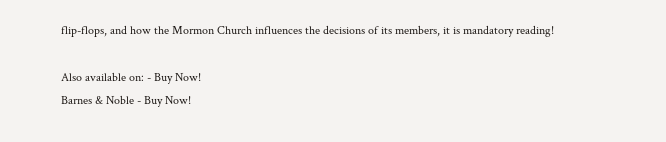flip-flops, and how the Mormon Church influences the decisions of its members, it is mandatory reading!

Also available on: - Buy Now!
Barnes & Noble - Buy Now!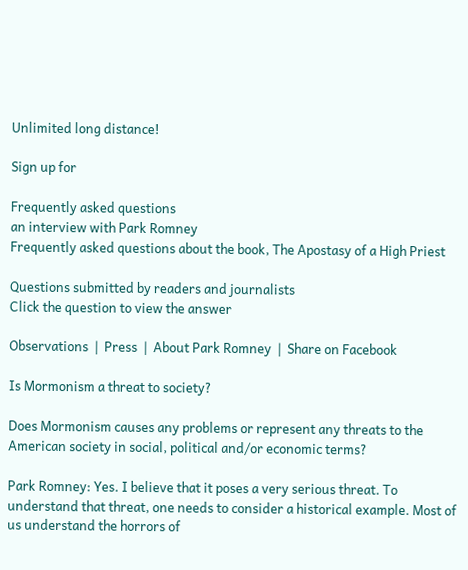Unlimited long distance!

Sign up for

Frequently asked questions
an interview with Park Romney
Frequently asked questions about the book, The Apostasy of a High Priest

Questions submitted by readers and journalists
Click the question to view the answer

Observations  |  Press  |  About Park Romney  |  Share on Facebook

Is Mormonism a threat to society?

Does Mormonism causes any problems or represent any threats to the American society in social, political and/or economic terms?

Park Romney: Yes. I believe that it poses a very serious threat. To understand that threat, one needs to consider a historical example. Most of us understand the horrors of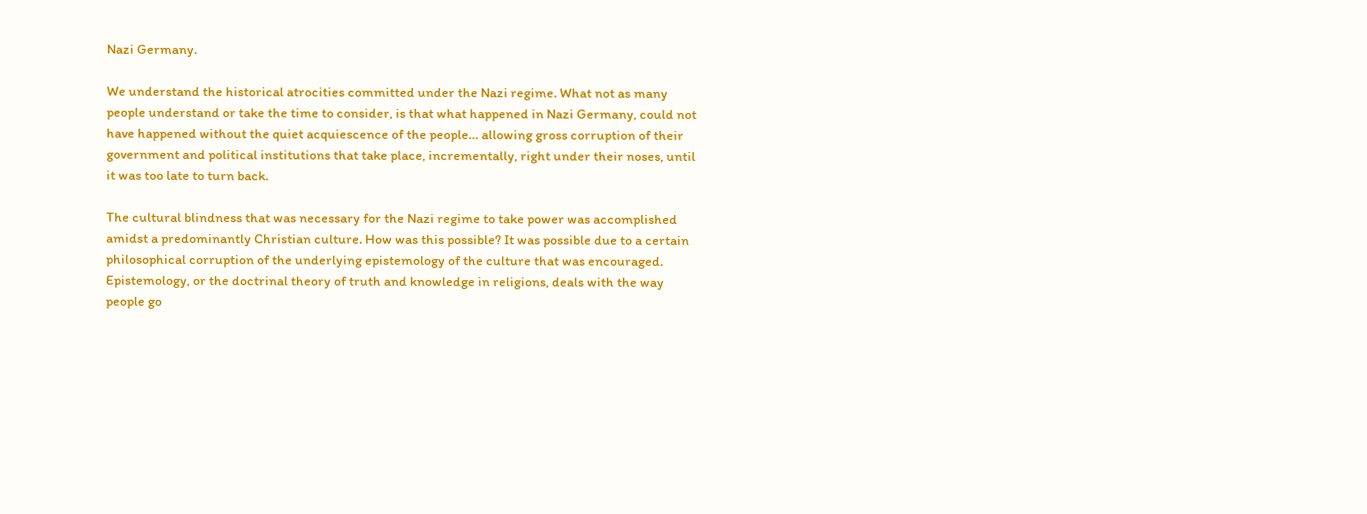Nazi Germany.

We understand the historical atrocities committed under the Nazi regime. What not as many people understand or take the time to consider, is that what happened in Nazi Germany, could not have happened without the quiet acquiescence of the people… allowing gross corruption of their government and political institutions that take place, incrementally, right under their noses, until it was too late to turn back.

The cultural blindness that was necessary for the Nazi regime to take power was accomplished amidst a predominantly Christian culture. How was this possible? It was possible due to a certain philosophical corruption of the underlying epistemology of the culture that was encouraged. Epistemology, or the doctrinal theory of truth and knowledge in religions, deals with the way people go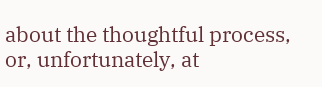about the thoughtful process, or, unfortunately, at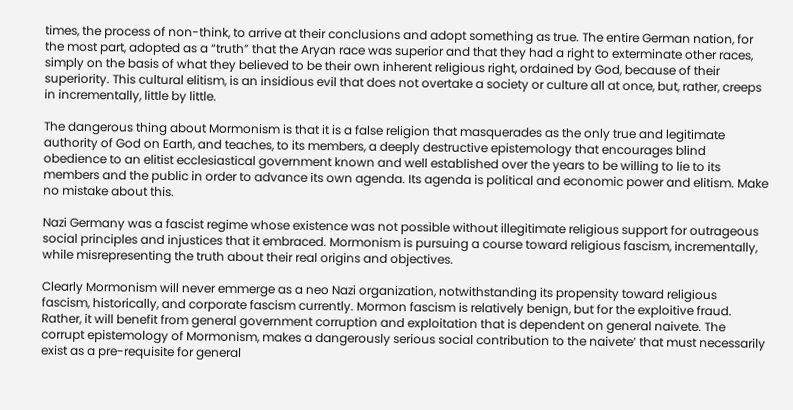times, the process of non-think, to arrive at their conclusions and adopt something as true. The entire German nation, for the most part, adopted as a “truth” that the Aryan race was superior and that they had a right to exterminate other races, simply on the basis of what they believed to be their own inherent religious right, ordained by God, because of their superiority. This cultural elitism, is an insidious evil that does not overtake a society or culture all at once, but, rather, creeps in incrementally, little by little.

The dangerous thing about Mormonism is that it is a false religion that masquerades as the only true and legitimate authority of God on Earth, and teaches, to its members, a deeply destructive epistemology that encourages blind obedience to an elitist ecclesiastical government known and well established over the years to be willing to lie to its members and the public in order to advance its own agenda. Its agenda is political and economic power and elitism. Make no mistake about this.

Nazi Germany was a fascist regime whose existence was not possible without illegitimate religious support for outrageous social principles and injustices that it embraced. Mormonism is pursuing a course toward religious fascism, incrementally, while misrepresenting the truth about their real origins and objectives.

Clearly Mormonism will never emmerge as a neo Nazi organization, notwithstanding its propensity toward religious fascism, historically, and corporate fascism currently. Mormon fascism is relatively benign, but for the exploitive fraud. Rather, it will benefit from general government corruption and exploitation that is dependent on general naivete. The corrupt epistemology of Mormonism, makes a dangerously serious social contribution to the naivete’ that must necessarily exist as a pre-requisite for general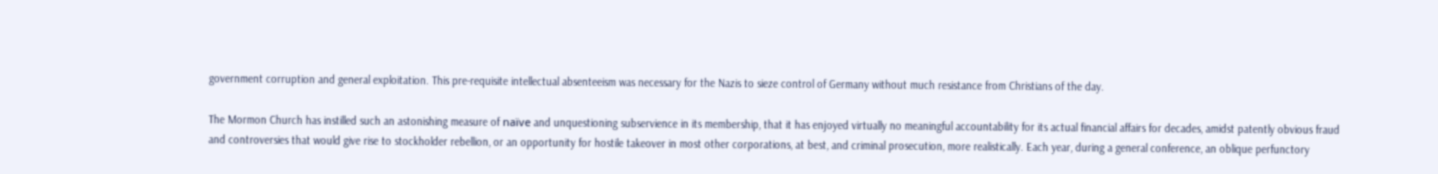government corruption and general exploitation. This pre-requisite intellectual absenteeism was necessary for the Nazis to sieze control of Germany without much resistance from Christians of the day.

The Mormon Church has instilled such an astonishing measure of naïve and unquestioning subservience in its membership, that it has enjoyed virtually no meaningful accountability for its actual financial affairs for decades, amidst patently obvious fraud and controversies that would give rise to stockholder rebellion, or an opportunity for hostile takeover in most other corporations, at best, and criminal prosecution, more realistically. Each year, during a general conference, an oblique perfunctory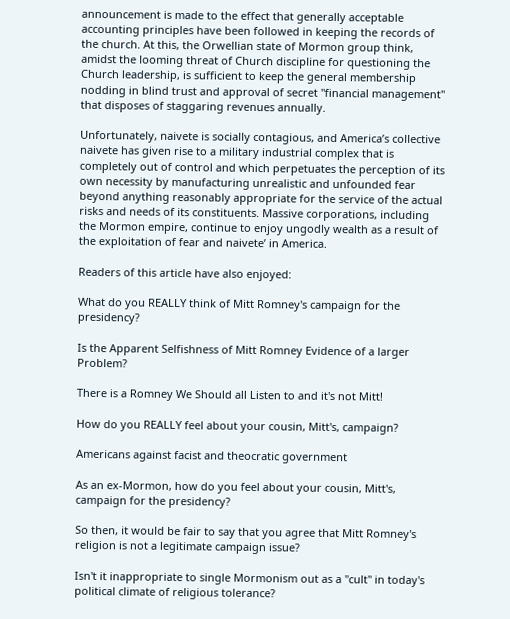announcement is made to the effect that generally acceptable accounting principles have been followed in keeping the records of the church. At this, the Orwellian state of Mormon group think, amidst the looming threat of Church discipline for questioning the Church leadership, is sufficient to keep the general membership nodding in blind trust and approval of secret "financial management" that disposes of staggaring revenues annually.

Unfortunately, naivete is socially contagious, and America’s collective naivete has given rise to a military industrial complex that is completely out of control and which perpetuates the perception of its own necessity by manufacturing unrealistic and unfounded fear beyond anything reasonably appropriate for the service of the actual risks and needs of its constituents. Massive corporations, including the Mormon empire, continue to enjoy ungodly wealth as a result of the exploitation of fear and naivete’ in America.

Readers of this article have also enjoyed:

What do you REALLY think of Mitt Romney's campaign for the presidency?

Is the Apparent Selfishness of Mitt Romney Evidence of a larger Problem?

There is a Romney We Should all Listen to and it's not Mitt!

How do you REALLY feel about your cousin, Mitt's, campaign?

Americans against facist and theocratic government

As an ex-Mormon, how do you feel about your cousin, Mitt's, campaign for the presidency?

So then, it would be fair to say that you agree that Mitt Romney's religion is not a legitimate campaign issue?

Isn't it inappropriate to single Mormonism out as a "cult" in today's political climate of religious tolerance?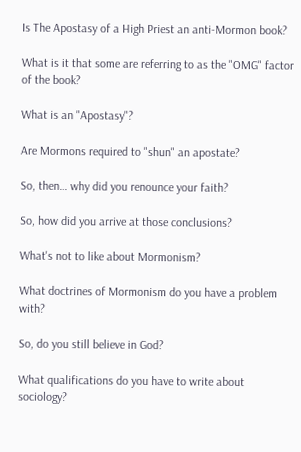Is The Apostasy of a High Priest an anti-Mormon book?

What is it that some are referring to as the "OMG" factor of the book?

What is an "Apostasy"?

Are Mormons required to "shun" an apostate?

So, then… why did you renounce your faith?

So, how did you arrive at those conclusions?

What's not to like about Mormonism?

What doctrines of Mormonism do you have a problem with?

So, do you still believe in God?

What qualifications do you have to write about sociology?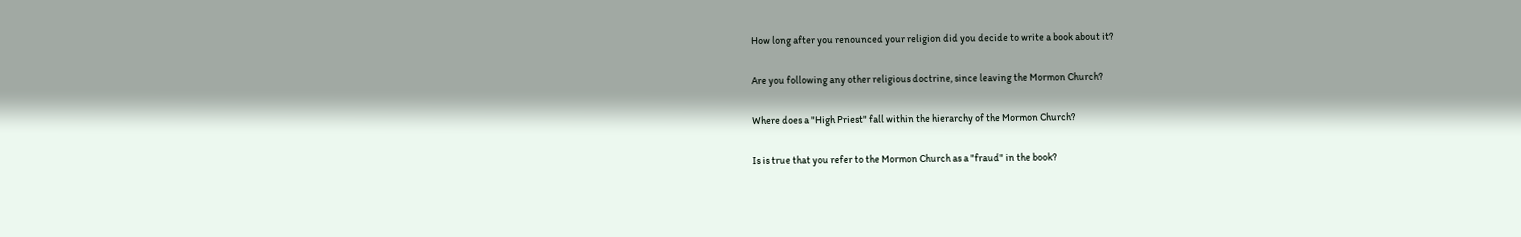How long after you renounced your religion did you decide to write a book about it?

Are you following any other religious doctrine, since leaving the Mormon Church?

Where does a "High Priest" fall within the hierarchy of the Mormon Church?

Is is true that you refer to the Mormon Church as a "fraud" in the book?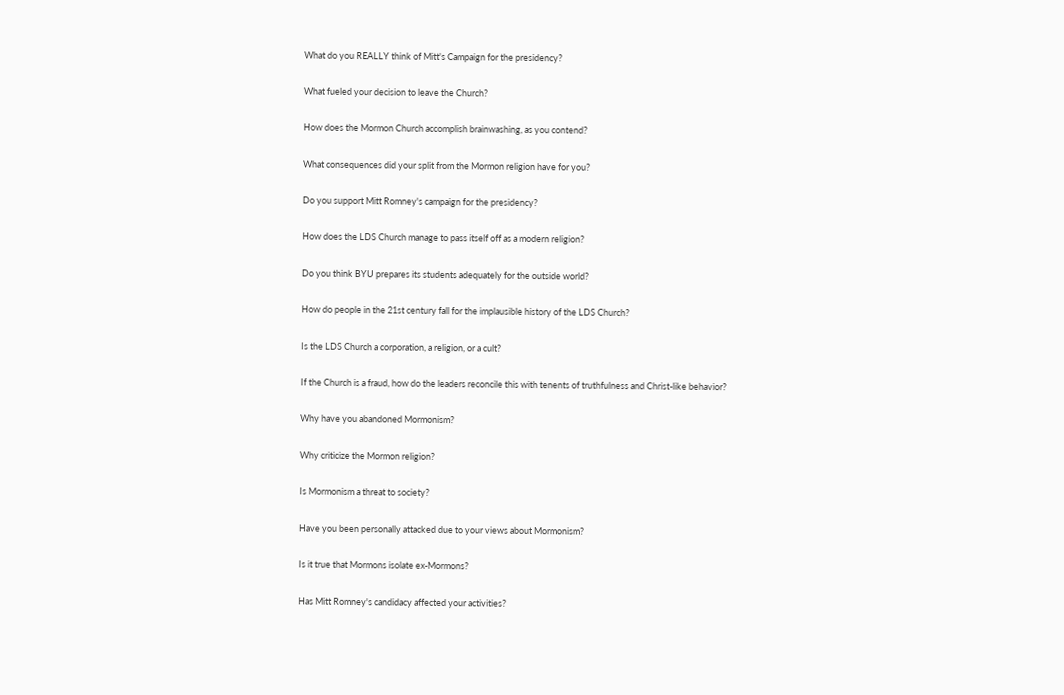What do you REALLY think of Mitt's Campaign for the presidency?

What fueled your decision to leave the Church?

How does the Mormon Church accomplish brainwashing, as you contend?

What consequences did your split from the Mormon religion have for you?

Do you support Mitt Romney's campaign for the presidency?

How does the LDS Church manage to pass itself off as a modern religion?

Do you think BYU prepares its students adequately for the outside world?

How do people in the 21st century fall for the implausible history of the LDS Church?

Is the LDS Church a corporation, a religion, or a cult?

If the Church is a fraud, how do the leaders reconcile this with tenents of truthfulness and Christ-like behavior?

Why have you abandoned Mormonism?

Why criticize the Mormon religion?

Is Mormonism a threat to society?

Have you been personally attacked due to your views about Mormonism?

Is it true that Mormons isolate ex-Mormons?

Has Mitt Romney's candidacy affected your activities?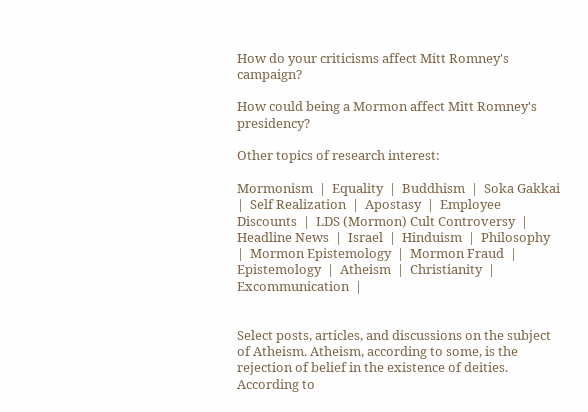How do your criticisms affect Mitt Romney's campaign?

How could being a Mormon affect Mitt Romney's presidency?

Other topics of research interest:

Mormonism  |  Equality  |  Buddhism  |  Soka Gakkai  |  Self Realization  |  Apostasy  |  Employee Discounts  |  LDS (Mormon) Cult Controversy  |  Headline News  |  Israel  |  Hinduism  |  Philosophy  |  Mormon Epistemology  |  Mormon Fraud  |  Epistemology  |  Atheism  |  Christianity  |  Excommunication  |


Select posts, articles, and discussions on the subject of Atheism. Atheism, according to some, is the rejection of belief in the existence of deities. According to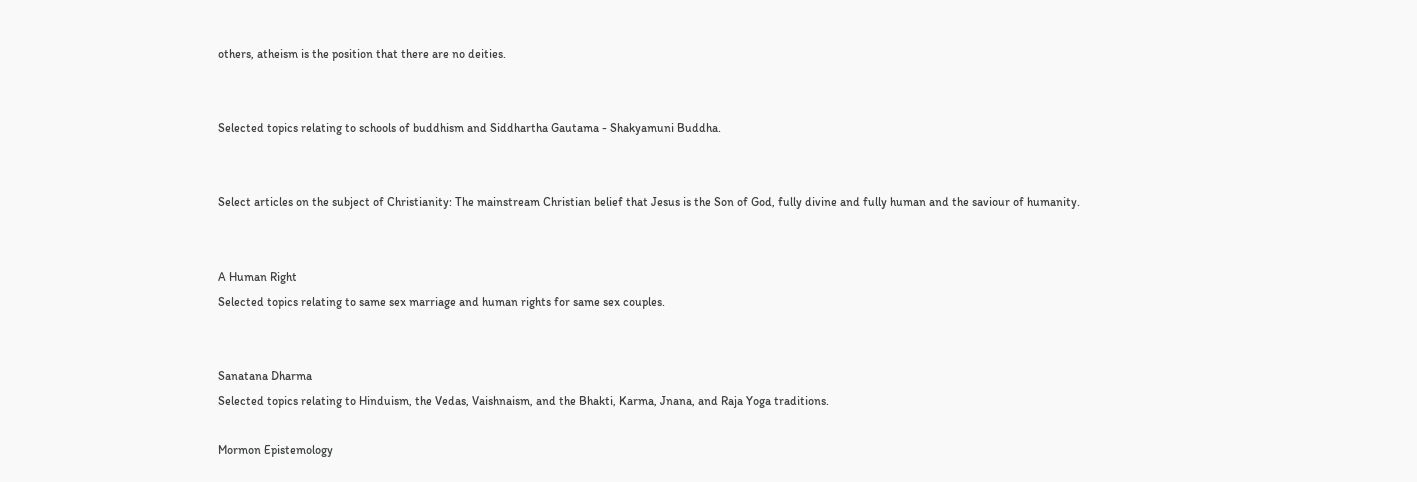others, atheism is the position that there are no deities.


Selected topics relating to schools of buddhism and Siddhartha Gautama - Shakyamuni Buddha.


Select articles on the subject of Christianity: The mainstream Christian belief that Jesus is the Son of God, fully divine and fully human and the saviour of humanity.


A Human Right
Selected topics relating to same sex marriage and human rights for same sex couples.


Sanatana Dharma
Selected topics relating to Hinduism, the Vedas, Vaishnaism, and the Bhakti, Karma, Jnana, and Raja Yoga traditions.

Mormon Epistemology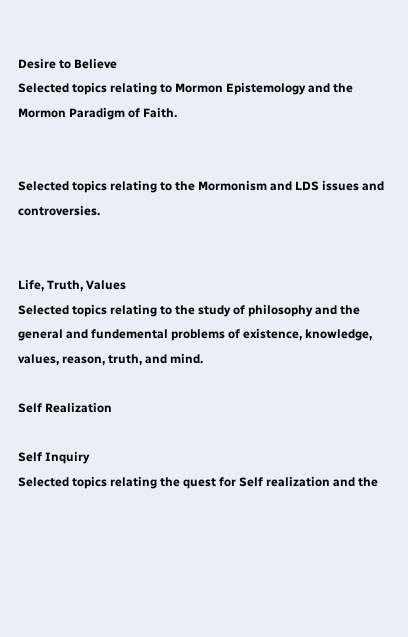Desire to Believe
Selected topics relating to Mormon Epistemology and the Mormon Paradigm of Faith.


Selected topics relating to the Mormonism and LDS issues and controversies.


Life, Truth, Values
Selected topics relating to the study of philosophy and the general and fundemental problems of existence, knowledge, values, reason, truth, and mind.

Self Realization

Self Inquiry
Selected topics relating the quest for Self realization and the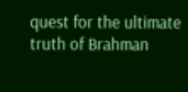quest for the ultimate truth of Brahman